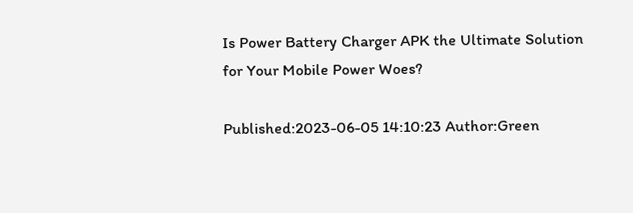Is Power Battery Charger APK the Ultimate Solution for Your Mobile Power Woes?

Published:2023-06-05 14:10:23 Author:Green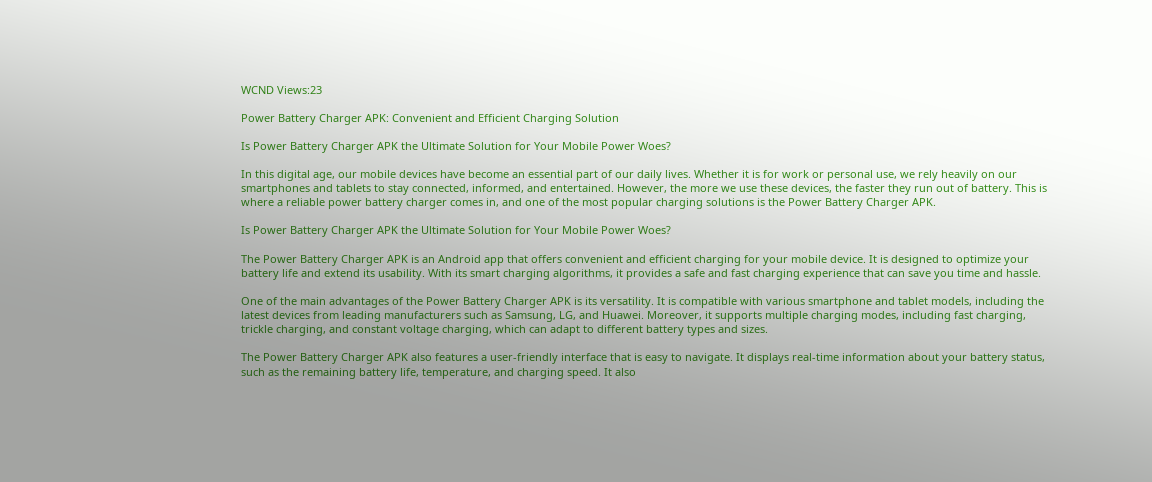WCND Views:23

Power Battery Charger APK: Convenient and Efficient Charging Solution

Is Power Battery Charger APK the Ultimate Solution for Your Mobile Power Woes?

In this digital age, our mobile devices have become an essential part of our daily lives. Whether it is for work or personal use, we rely heavily on our smartphones and tablets to stay connected, informed, and entertained. However, the more we use these devices, the faster they run out of battery. This is where a reliable power battery charger comes in, and one of the most popular charging solutions is the Power Battery Charger APK.

Is Power Battery Charger APK the Ultimate Solution for Your Mobile Power Woes?

The Power Battery Charger APK is an Android app that offers convenient and efficient charging for your mobile device. It is designed to optimize your battery life and extend its usability. With its smart charging algorithms, it provides a safe and fast charging experience that can save you time and hassle.

One of the main advantages of the Power Battery Charger APK is its versatility. It is compatible with various smartphone and tablet models, including the latest devices from leading manufacturers such as Samsung, LG, and Huawei. Moreover, it supports multiple charging modes, including fast charging, trickle charging, and constant voltage charging, which can adapt to different battery types and sizes.

The Power Battery Charger APK also features a user-friendly interface that is easy to navigate. It displays real-time information about your battery status, such as the remaining battery life, temperature, and charging speed. It also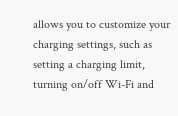allows you to customize your charging settings, such as setting a charging limit, turning on/off Wi-Fi and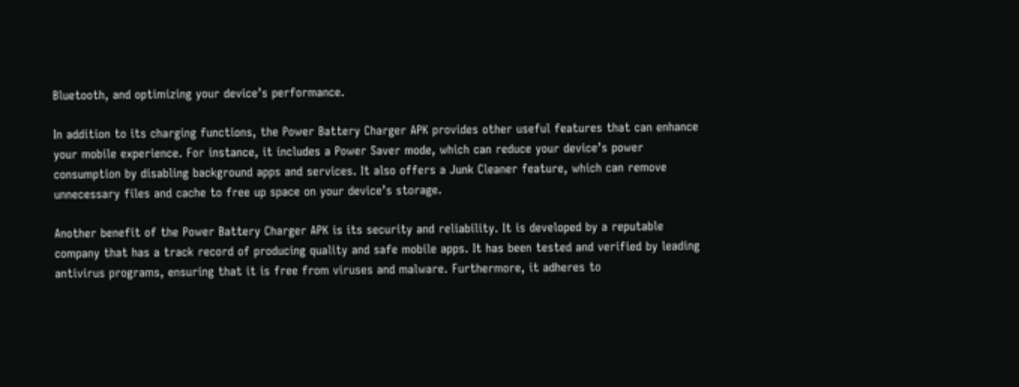Bluetooth, and optimizing your device’s performance.

In addition to its charging functions, the Power Battery Charger APK provides other useful features that can enhance your mobile experience. For instance, it includes a Power Saver mode, which can reduce your device’s power consumption by disabling background apps and services. It also offers a Junk Cleaner feature, which can remove unnecessary files and cache to free up space on your device’s storage.

Another benefit of the Power Battery Charger APK is its security and reliability. It is developed by a reputable company that has a track record of producing quality and safe mobile apps. It has been tested and verified by leading antivirus programs, ensuring that it is free from viruses and malware. Furthermore, it adheres to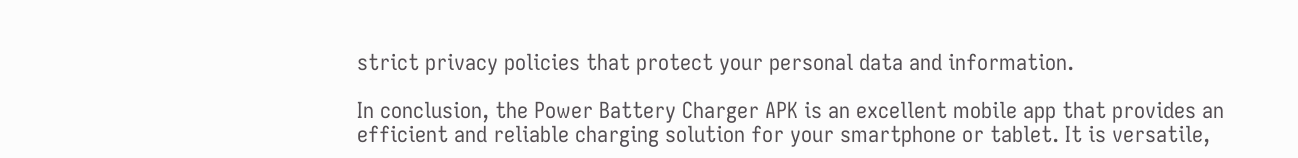strict privacy policies that protect your personal data and information.

In conclusion, the Power Battery Charger APK is an excellent mobile app that provides an efficient and reliable charging solution for your smartphone or tablet. It is versatile,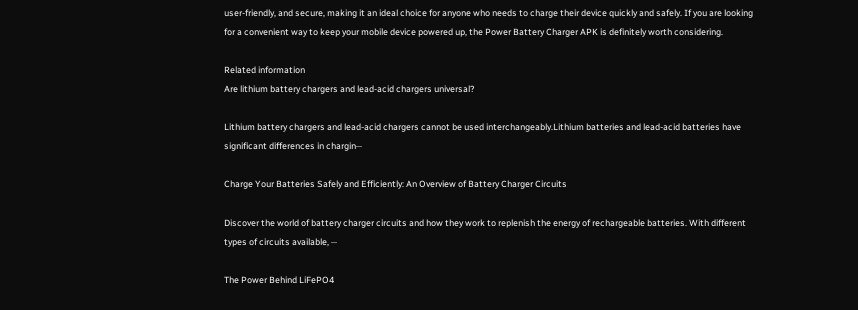user-friendly, and secure, making it an ideal choice for anyone who needs to charge their device quickly and safely. If you are looking for a convenient way to keep your mobile device powered up, the Power Battery Charger APK is definitely worth considering.

Related information
Are lithium battery chargers and lead-acid chargers universal?

Lithium battery chargers and lead-acid chargers cannot be used interchangeably.Lithium batteries and lead-acid batteries have significant differences in chargin···

Charge Your Batteries Safely and Efficiently: An Overview of Battery Charger Circuits

Discover the world of battery charger circuits and how they work to replenish the energy of rechargeable batteries. With different types of circuits available, ···

The Power Behind LiFePO4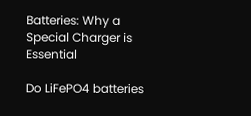Batteries: Why a Special Charger is Essential

Do LiFePO4 batteries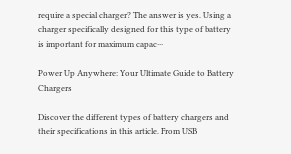require a special charger? The answer is yes. Using a charger specifically designed for this type of battery is important for maximum capac···

Power Up Anywhere: Your Ultimate Guide to Battery Chargers

Discover the different types of battery chargers and their specifications in this article. From USB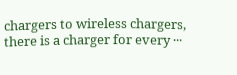chargers to wireless chargers, there is a charger for every ···